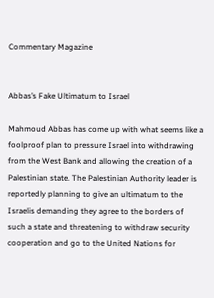Commentary Magazine


Abbas’s Fake Ultimatum to Israel

Mahmoud Abbas has come up with what seems like a foolproof plan to pressure Israel into withdrawing from the West Bank and allowing the creation of a Palestinian state. The Palestinian Authority leader is reportedly planning to give an ultimatum to the Israelis demanding they agree to the borders of such a state and threatening to withdraw security cooperation and go to the United Nations for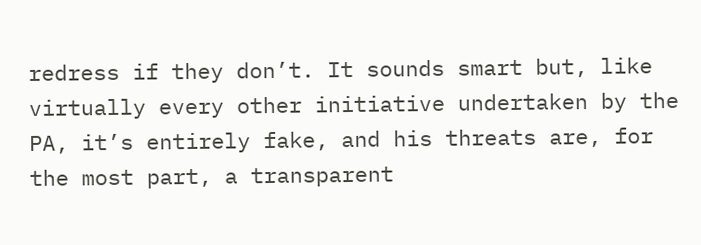redress if they don’t. It sounds smart but, like virtually every other initiative undertaken by the PA, it’s entirely fake, and his threats are, for the most part, a transparent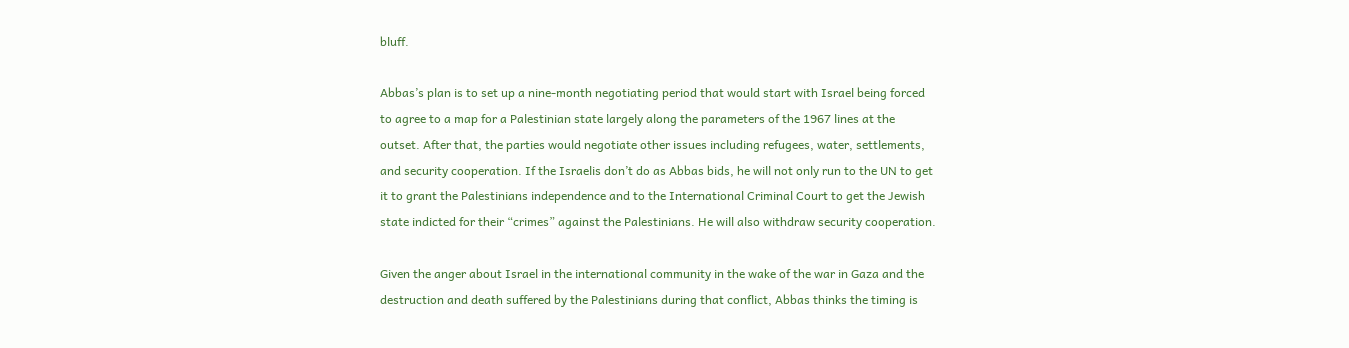bluff.

Abbas’s plan is to set up a nine-month negotiating period that would start with Israel being forced to agree to a map for a Palestinian state largely along the parameters of the 1967 lines at the outset. After that, the parties would negotiate other issues including refugees, water, settlements, and security cooperation. If the Israelis don’t do as Abbas bids, he will not only run to the UN to get it to grant the Palestinians independence and to the International Criminal Court to get the Jewish state indicted for their “crimes” against the Palestinians. He will also withdraw security cooperation.

Given the anger about Israel in the international community in the wake of the war in Gaza and the destruction and death suffered by the Palestinians during that conflict, Abbas thinks the timing is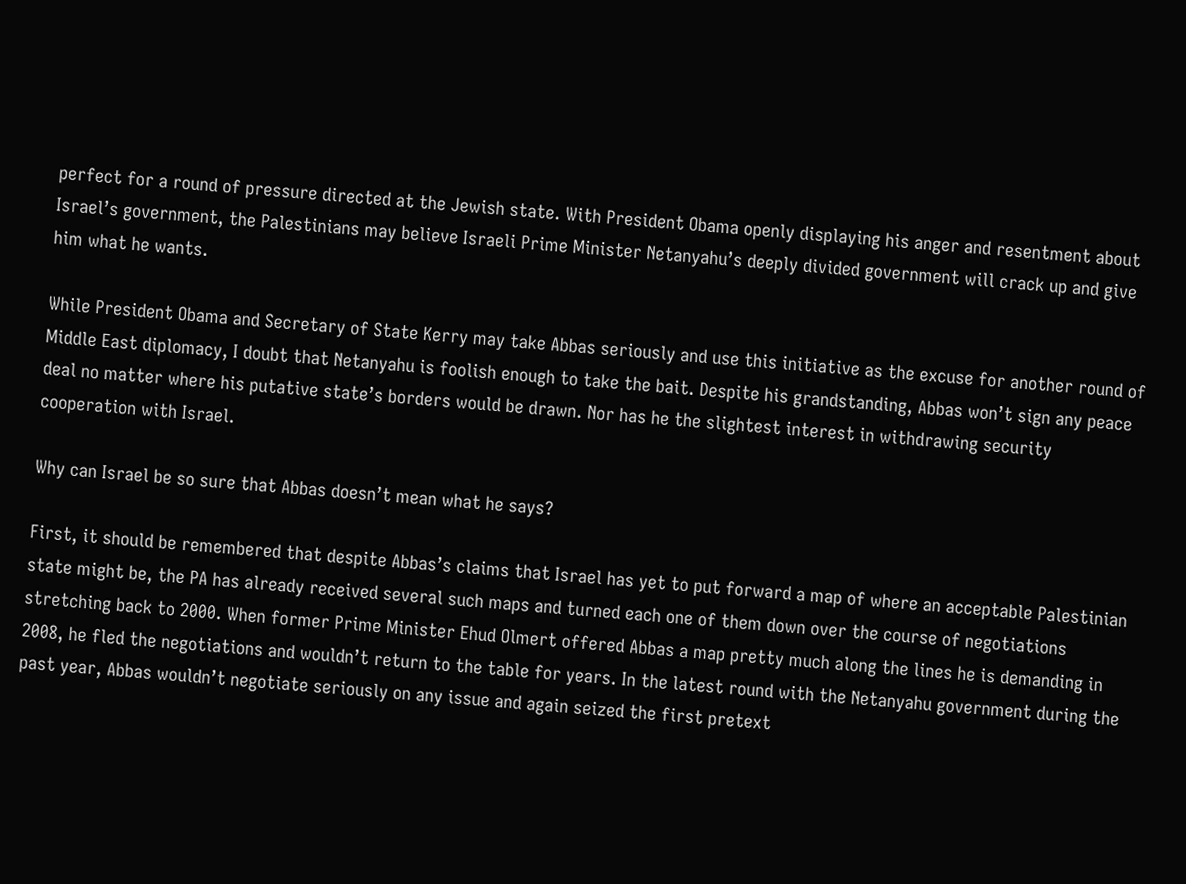perfect for a round of pressure directed at the Jewish state. With President Obama openly displaying his anger and resentment about Israel’s government, the Palestinians may believe Israeli Prime Minister Netanyahu’s deeply divided government will crack up and give him what he wants.

While President Obama and Secretary of State Kerry may take Abbas seriously and use this initiative as the excuse for another round of Middle East diplomacy, I doubt that Netanyahu is foolish enough to take the bait. Despite his grandstanding, Abbas won’t sign any peace deal no matter where his putative state’s borders would be drawn. Nor has he the slightest interest in withdrawing security cooperation with Israel.

Why can Israel be so sure that Abbas doesn’t mean what he says?

First, it should be remembered that despite Abbas’s claims that Israel has yet to put forward a map of where an acceptable Palestinian state might be, the PA has already received several such maps and turned each one of them down over the course of negotiations stretching back to 2000. When former Prime Minister Ehud Olmert offered Abbas a map pretty much along the lines he is demanding in 2008, he fled the negotiations and wouldn’t return to the table for years. In the latest round with the Netanyahu government during the past year, Abbas wouldn’t negotiate seriously on any issue and again seized the first pretext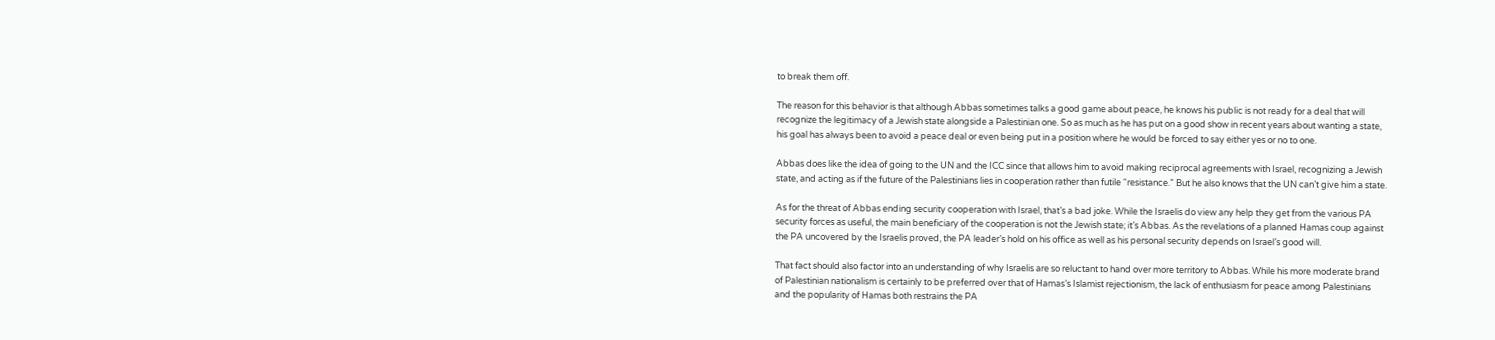to break them off.

The reason for this behavior is that although Abbas sometimes talks a good game about peace, he knows his public is not ready for a deal that will recognize the legitimacy of a Jewish state alongside a Palestinian one. So as much as he has put on a good show in recent years about wanting a state, his goal has always been to avoid a peace deal or even being put in a position where he would be forced to say either yes or no to one.

Abbas does like the idea of going to the UN and the ICC since that allows him to avoid making reciprocal agreements with Israel, recognizing a Jewish state, and acting as if the future of the Palestinians lies in cooperation rather than futile “resistance.” But he also knows that the UN can’t give him a state.

As for the threat of Abbas ending security cooperation with Israel, that’s a bad joke. While the Israelis do view any help they get from the various PA security forces as useful, the main beneficiary of the cooperation is not the Jewish state; it’s Abbas. As the revelations of a planned Hamas coup against the PA uncovered by the Israelis proved, the PA leader’s hold on his office as well as his personal security depends on Israel’s good will.

That fact should also factor into an understanding of why Israelis are so reluctant to hand over more territory to Abbas. While his more moderate brand of Palestinian nationalism is certainly to be preferred over that of Hamas’s Islamist rejectionism, the lack of enthusiasm for peace among Palestinians and the popularity of Hamas both restrains the PA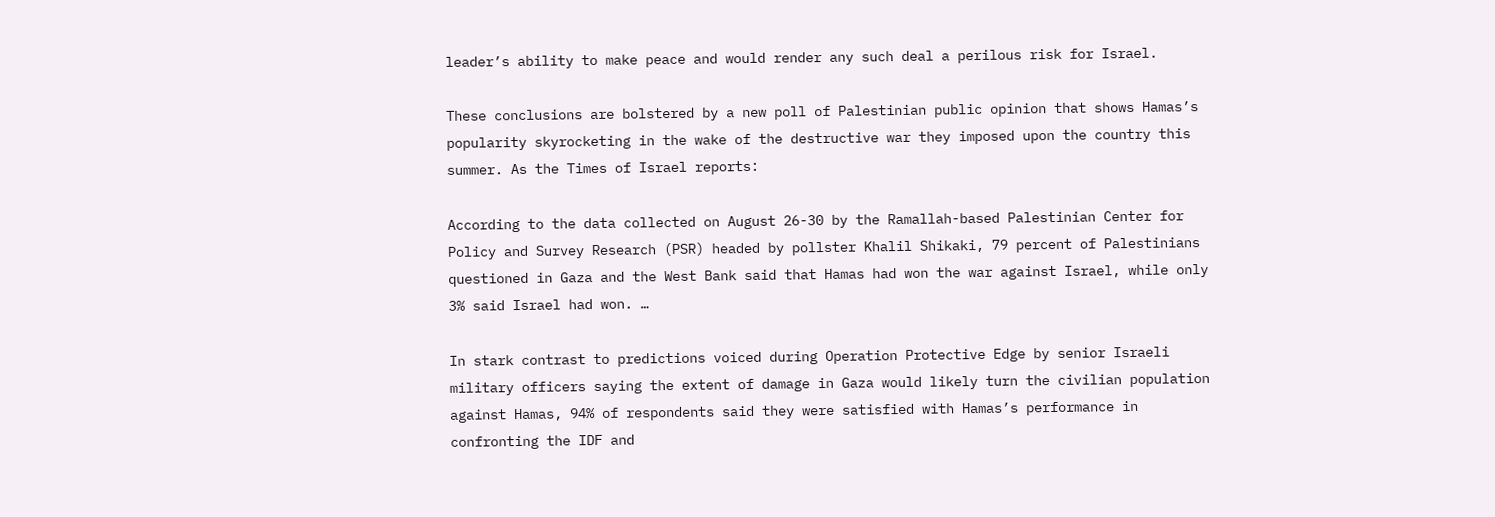leader’s ability to make peace and would render any such deal a perilous risk for Israel.

These conclusions are bolstered by a new poll of Palestinian public opinion that shows Hamas’s popularity skyrocketing in the wake of the destructive war they imposed upon the country this summer. As the Times of Israel reports:

According to the data collected on August 26-30 by the Ramallah-based Palestinian Center for Policy and Survey Research (PSR) headed by pollster Khalil Shikaki, 79 percent of Palestinians questioned in Gaza and the West Bank said that Hamas had won the war against Israel, while only 3% said Israel had won. …

In stark contrast to predictions voiced during Operation Protective Edge by senior Israeli military officers saying the extent of damage in Gaza would likely turn the civilian population against Hamas, 94% of respondents said they were satisfied with Hamas’s performance in confronting the IDF and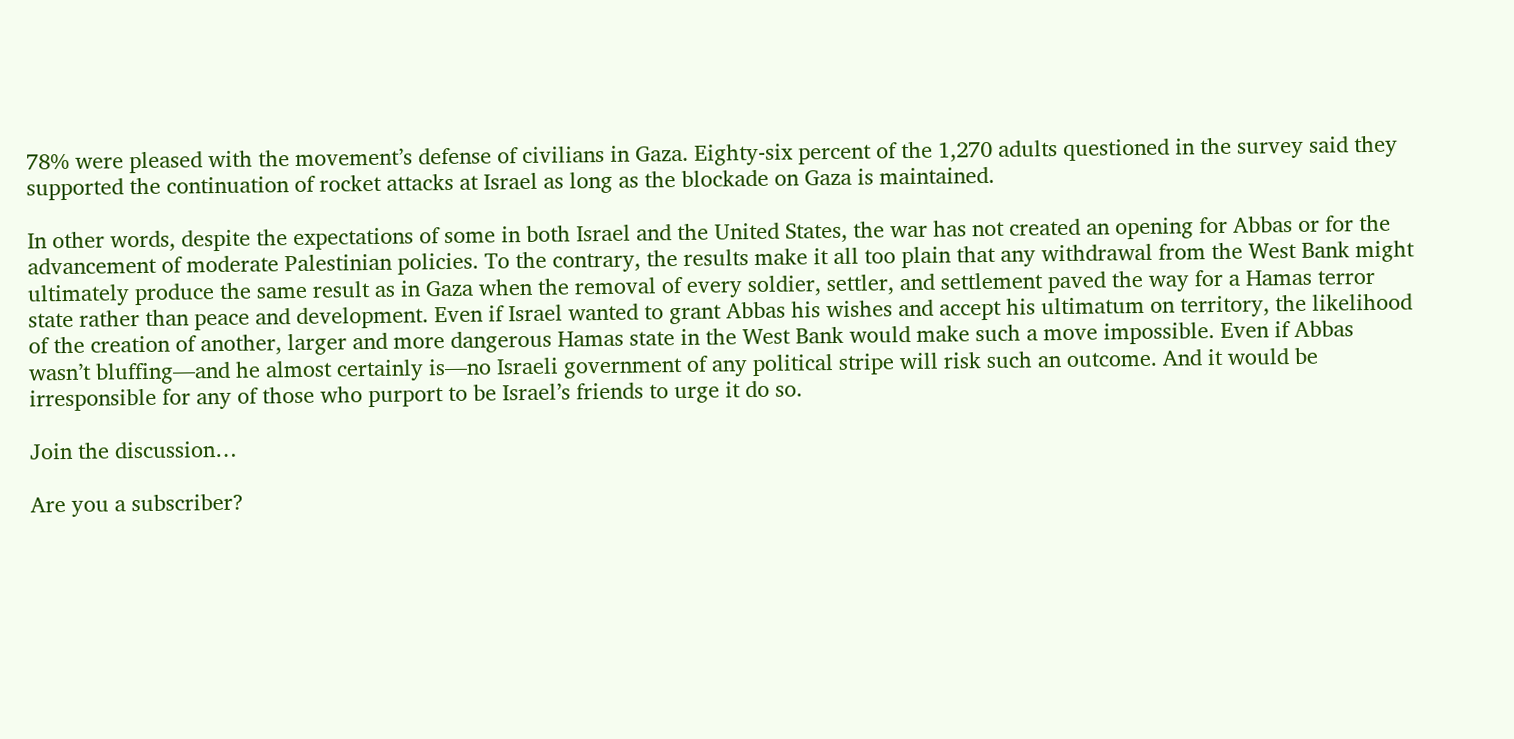78% were pleased with the movement’s defense of civilians in Gaza. Eighty-six percent of the 1,270 adults questioned in the survey said they supported the continuation of rocket attacks at Israel as long as the blockade on Gaza is maintained.

In other words, despite the expectations of some in both Israel and the United States, the war has not created an opening for Abbas or for the advancement of moderate Palestinian policies. To the contrary, the results make it all too plain that any withdrawal from the West Bank might ultimately produce the same result as in Gaza when the removal of every soldier, settler, and settlement paved the way for a Hamas terror state rather than peace and development. Even if Israel wanted to grant Abbas his wishes and accept his ultimatum on territory, the likelihood of the creation of another, larger and more dangerous Hamas state in the West Bank would make such a move impossible. Even if Abbas wasn’t bluffing—and he almost certainly is—no Israeli government of any political stripe will risk such an outcome. And it would be irresponsible for any of those who purport to be Israel’s friends to urge it do so.

Join the discussion…

Are you a subscriber?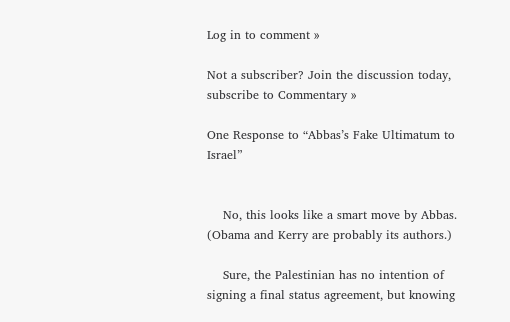Log in to comment »

Not a subscriber? Join the discussion today, subscribe to Commentary »

One Response to “Abbas’s Fake Ultimatum to Israel”


    No, this looks like a smart move by Abbas. (Obama and Kerry are probably its authors.)

    Sure, the Palestinian has no intention of signing a final status agreement, but knowing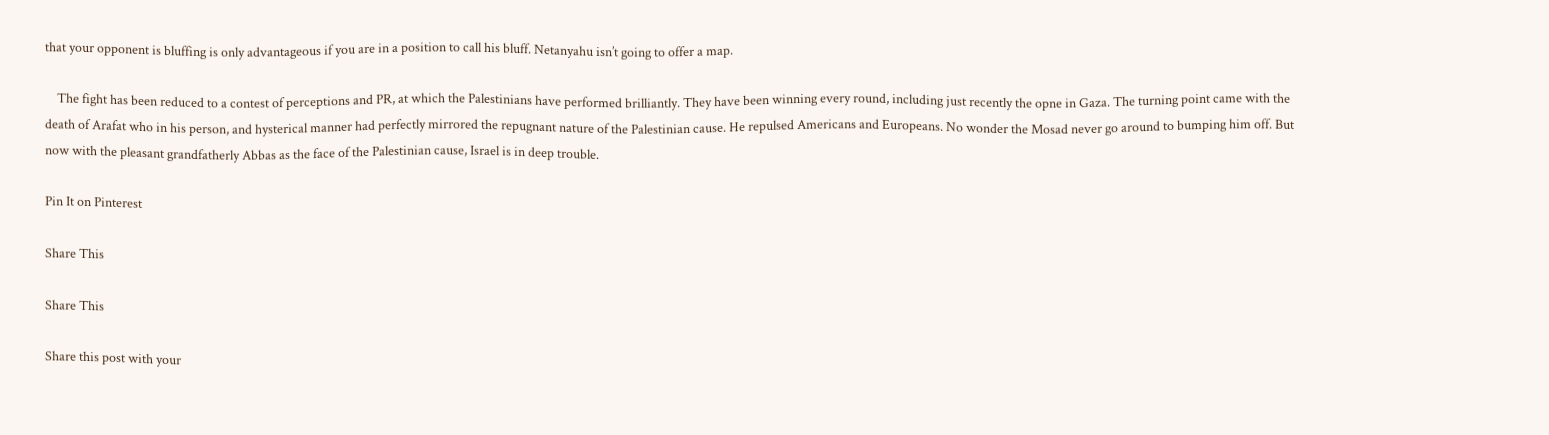that your opponent is bluffing is only advantageous if you are in a position to call his bluff. Netanyahu isn’t going to offer a map.

    The fight has been reduced to a contest of perceptions and PR, at which the Palestinians have performed brilliantly. They have been winning every round, including just recently the opne in Gaza. The turning point came with the death of Arafat who in his person, and hysterical manner had perfectly mirrored the repugnant nature of the Palestinian cause. He repulsed Americans and Europeans. No wonder the Mosad never go around to bumping him off. But now with the pleasant grandfatherly Abbas as the face of the Palestinian cause, Israel is in deep trouble.

Pin It on Pinterest

Share This

Share This

Share this post with your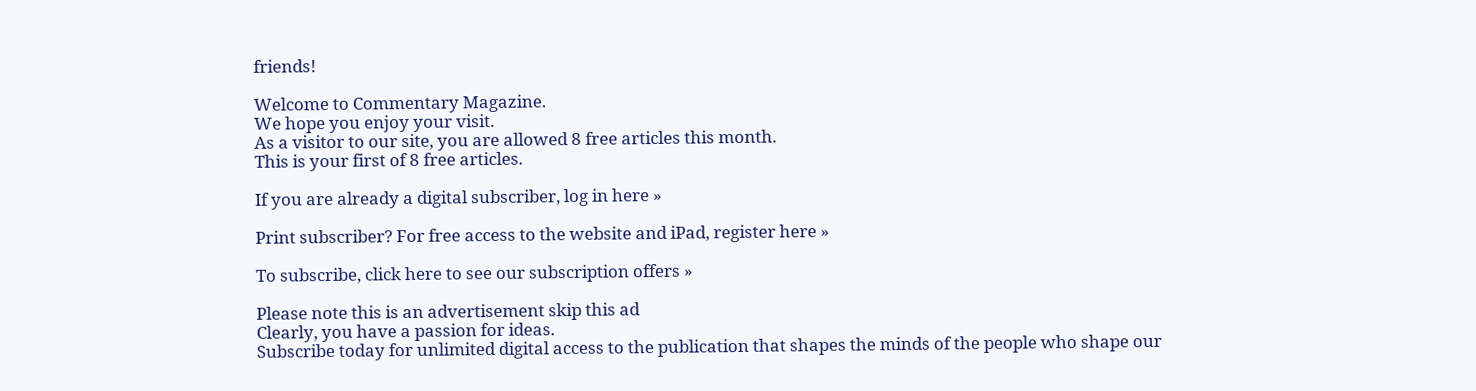friends!

Welcome to Commentary Magazine.
We hope you enjoy your visit.
As a visitor to our site, you are allowed 8 free articles this month.
This is your first of 8 free articles.

If you are already a digital subscriber, log in here »

Print subscriber? For free access to the website and iPad, register here »

To subscribe, click here to see our subscription offers »

Please note this is an advertisement skip this ad
Clearly, you have a passion for ideas.
Subscribe today for unlimited digital access to the publication that shapes the minds of the people who shape our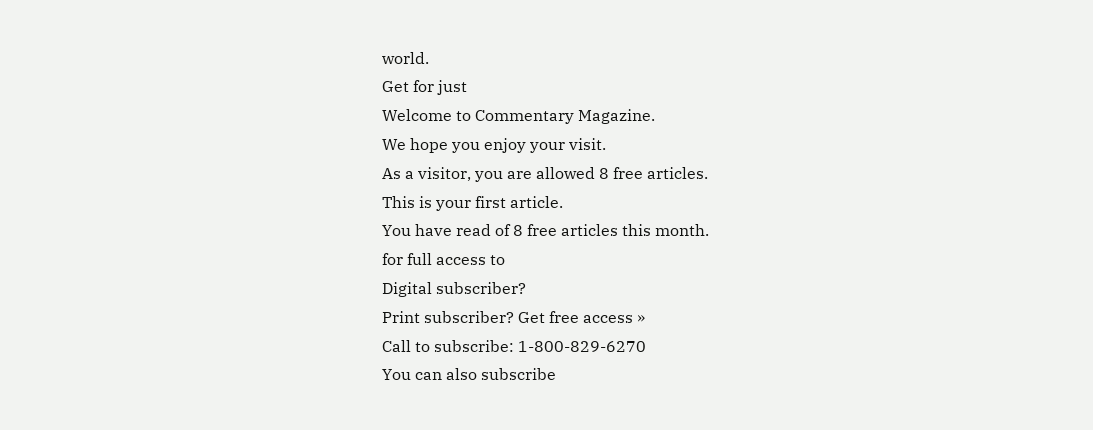world.
Get for just
Welcome to Commentary Magazine.
We hope you enjoy your visit.
As a visitor, you are allowed 8 free articles.
This is your first article.
You have read of 8 free articles this month.
for full access to
Digital subscriber?
Print subscriber? Get free access »
Call to subscribe: 1-800-829-6270
You can also subscribe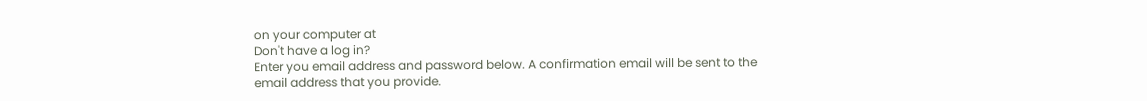on your computer at
Don't have a log in?
Enter you email address and password below. A confirmation email will be sent to the email address that you provide.